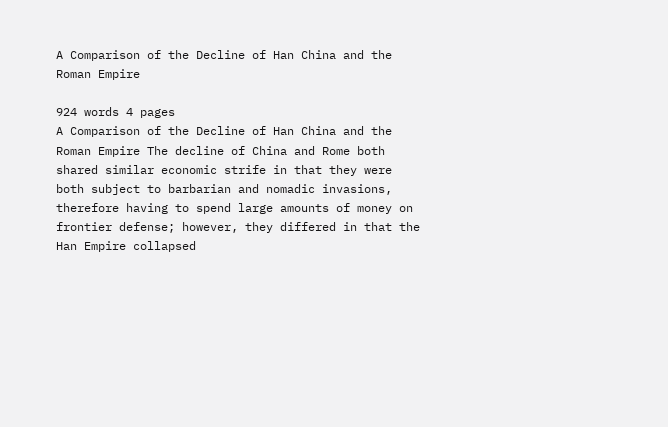A Comparison of the Decline of Han China and the Roman Empire

924 words 4 pages
A Comparison of the Decline of Han China and the Roman Empire The decline of China and Rome both shared similar economic strife in that they were both subject to barbarian and nomadic invasions, therefore having to spend large amounts of money on frontier defense; however, they differed in that the Han Empire collapsed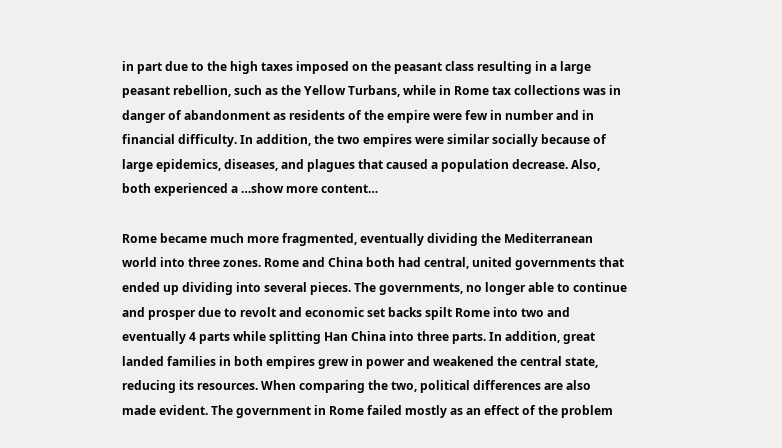in part due to the high taxes imposed on the peasant class resulting in a large peasant rebellion, such as the Yellow Turbans, while in Rome tax collections was in danger of abandonment as residents of the empire were few in number and in financial difficulty. In addition, the two empires were similar socially because of large epidemics, diseases, and plagues that caused a population decrease. Also, both experienced a …show more content…

Rome became much more fragmented, eventually dividing the Mediterranean world into three zones. Rome and China both had central, united governments that ended up dividing into several pieces. The governments, no longer able to continue and prosper due to revolt and economic set backs spilt Rome into two and eventually 4 parts while splitting Han China into three parts. In addition, great landed families in both empires grew in power and weakened the central state, reducing its resources. When comparing the two, political differences are also made evident. The government in Rome failed mostly as an effect of the problem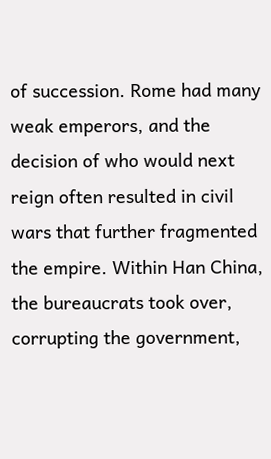of succession. Rome had many weak emperors, and the decision of who would next reign often resulted in civil wars that further fragmented the empire. Within Han China, the bureaucrats took over, corrupting the government,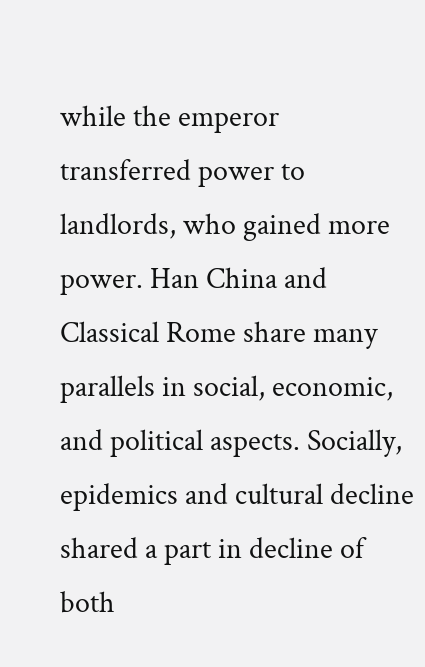while the emperor transferred power to landlords, who gained more power. Han China and Classical Rome share many parallels in social, economic, and political aspects. Socially, epidemics and cultural decline shared a part in decline of both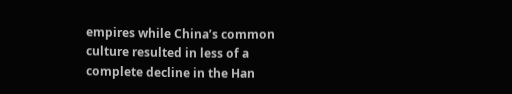empires while China’s common culture resulted in less of a complete decline in the Han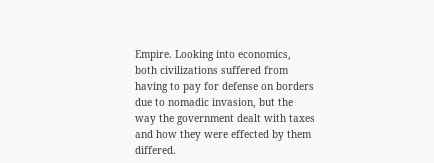Empire. Looking into economics, both civilizations suffered from having to pay for defense on borders due to nomadic invasion, but the way the government dealt with taxes and how they were effected by them differed.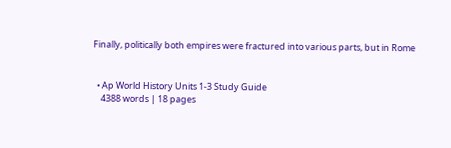Finally, politically both empires were fractured into various parts, but in Rome


  • Ap World History Units 1-3 Study Guide
    4388 words | 18 pages